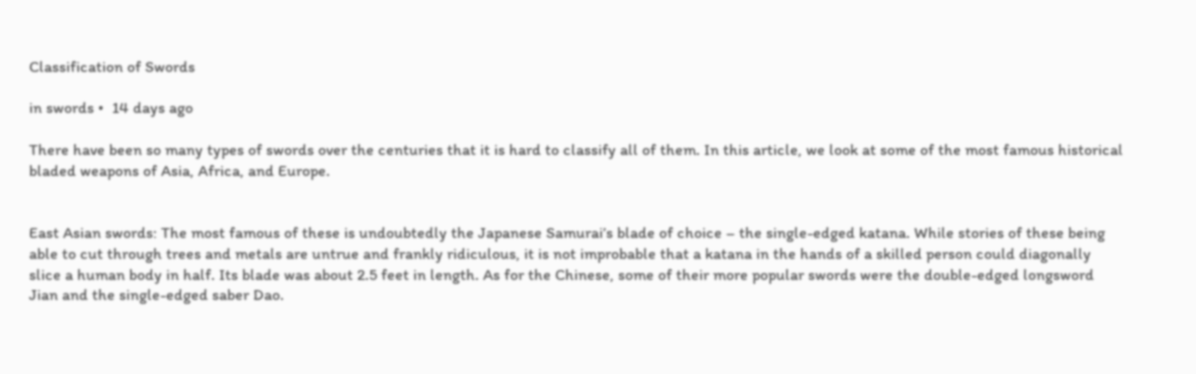Classification of Swords

in swords •  14 days ago

There have been so many types of swords over the centuries that it is hard to classify all of them. In this article, we look at some of the most famous historical bladed weapons of Asia, Africa, and Europe.


East Asian swords: The most famous of these is undoubtedly the Japanese Samurai’s blade of choice – the single-edged katana. While stories of these being able to cut through trees and metals are untrue and frankly ridiculous, it is not improbable that a katana in the hands of a skilled person could diagonally slice a human body in half. Its blade was about 2.5 feet in length. As for the Chinese, some of their more popular swords were the double-edged longsword Jian and the single-edged saber Dao.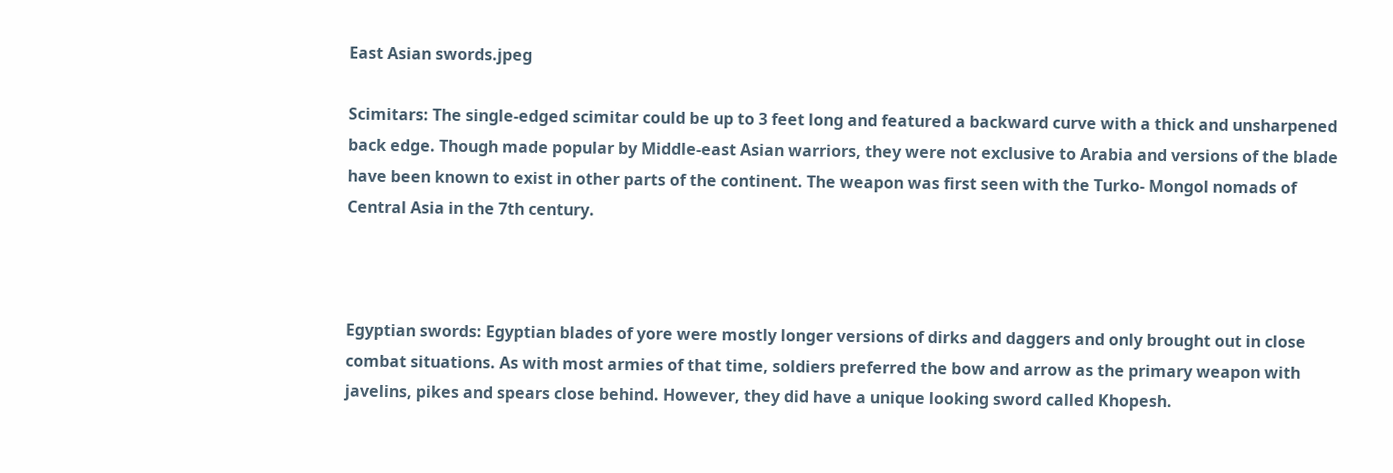East Asian swords.jpeg

Scimitars: The single-edged scimitar could be up to 3 feet long and featured a backward curve with a thick and unsharpened back edge. Though made popular by Middle-east Asian warriors, they were not exclusive to Arabia and versions of the blade have been known to exist in other parts of the continent. The weapon was first seen with the Turko- Mongol nomads of Central Asia in the 7th century.



Egyptian swords: Egyptian blades of yore were mostly longer versions of dirks and daggers and only brought out in close combat situations. As with most armies of that time, soldiers preferred the bow and arrow as the primary weapon with javelins, pikes and spears close behind. However, they did have a unique looking sword called Khopesh.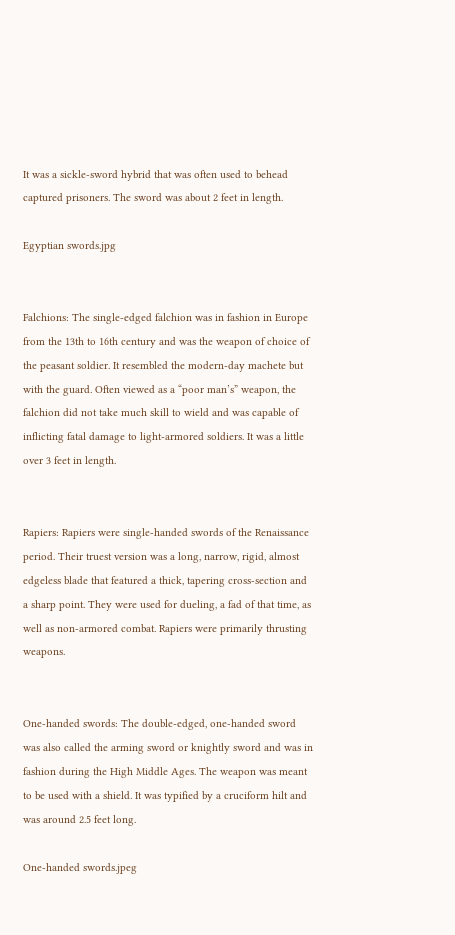It was a sickle-sword hybrid that was often used to behead captured prisoners. The sword was about 2 feet in length.

Egyptian swords.jpg


Falchions: The single-edged falchion was in fashion in Europe from the 13th to 16th century and was the weapon of choice of the peasant soldier. It resembled the modern-day machete but with the guard. Often viewed as a “poor man’s” weapon, the falchion did not take much skill to wield and was capable of inflicting fatal damage to light-armored soldiers. It was a little over 3 feet in length.


Rapiers: Rapiers were single-handed swords of the Renaissance period. Their truest version was a long, narrow, rigid, almost edgeless blade that featured a thick, tapering cross-section and a sharp point. They were used for dueling, a fad of that time, as well as non-armored combat. Rapiers were primarily thrusting weapons.


One-handed swords: The double-edged, one-handed sword was also called the arming sword or knightly sword and was in fashion during the High Middle Ages. The weapon was meant to be used with a shield. It was typified by a cruciform hilt and was around 2.5 feet long.

One-handed swords.jpeg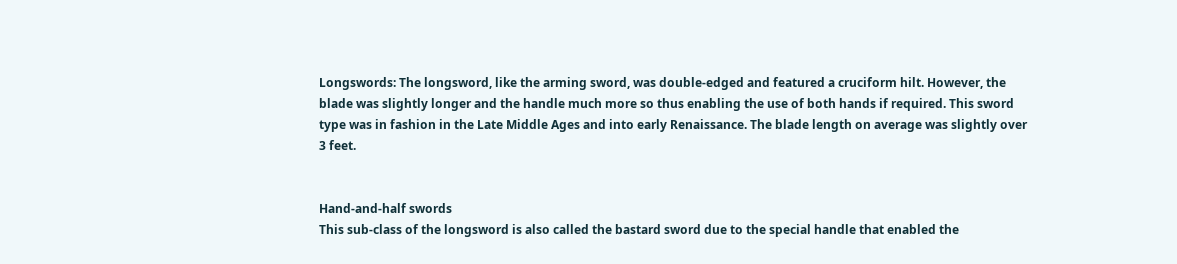Longswords: The longsword, like the arming sword, was double-edged and featured a cruciform hilt. However, the blade was slightly longer and the handle much more so thus enabling the use of both hands if required. This sword type was in fashion in the Late Middle Ages and into early Renaissance. The blade length on average was slightly over 3 feet.


Hand-and-half swords
This sub-class of the longsword is also called the bastard sword due to the special handle that enabled the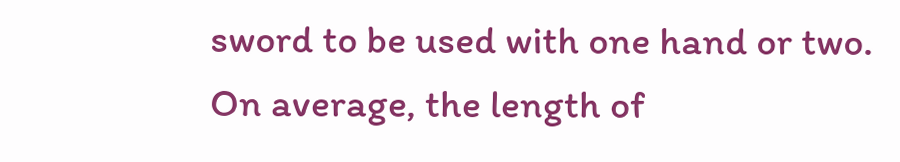sword to be used with one hand or two. On average, the length of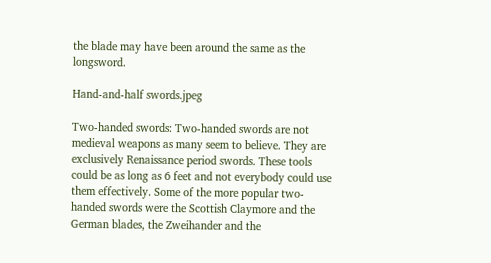the blade may have been around the same as the longsword.

Hand-and-half swords.jpeg

Two-handed swords: Two-handed swords are not medieval weapons as many seem to believe. They are exclusively Renaissance period swords. These tools could be as long as 6 feet and not everybody could use them effectively. Some of the more popular two-handed swords were the Scottish Claymore and the German blades, the Zweihander and the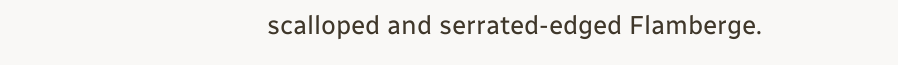scalloped and serrated-edged Flamberge.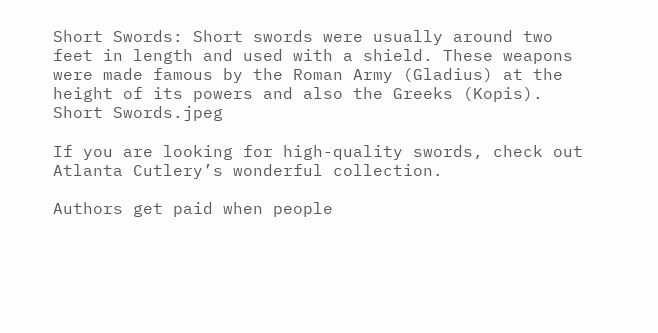Short Swords: Short swords were usually around two feet in length and used with a shield. These weapons were made famous by the Roman Army (Gladius) at the height of its powers and also the Greeks (Kopis).
Short Swords.jpeg

If you are looking for high-quality swords, check out Atlanta Cutlery’s wonderful collection.

Authors get paid when people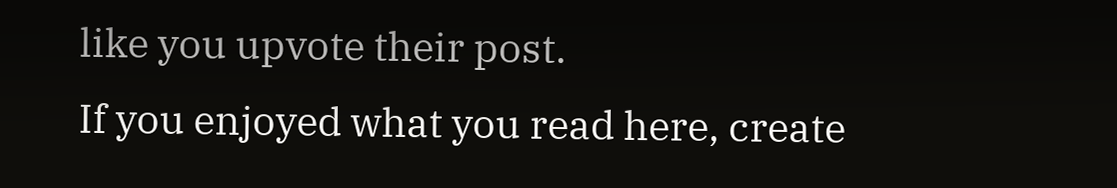like you upvote their post.
If you enjoyed what you read here, create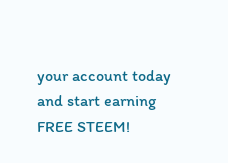your account today and start earning FREE STEEM!